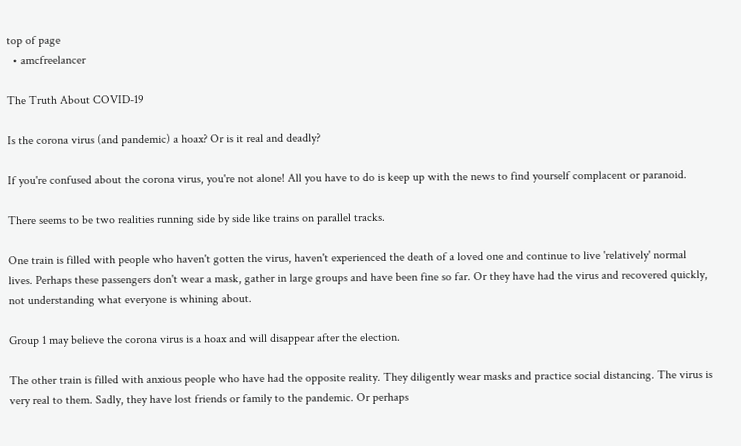top of page
  • amcfreelancer

The Truth About COVID-19

Is the corona virus (and pandemic) a hoax? Or is it real and deadly?

If you're confused about the corona virus, you're not alone! All you have to do is keep up with the news to find yourself complacent or paranoid.

There seems to be two realities running side by side like trains on parallel tracks.

One train is filled with people who haven't gotten the virus, haven't experienced the death of a loved one and continue to live 'relatively' normal lives. Perhaps these passengers don't wear a mask, gather in large groups and have been fine so far. Or they have had the virus and recovered quickly, not understanding what everyone is whining about.

Group 1 may believe the corona virus is a hoax and will disappear after the election.

The other train is filled with anxious people who have had the opposite reality. They diligently wear masks and practice social distancing. The virus is very real to them. Sadly, they have lost friends or family to the pandemic. Or perhaps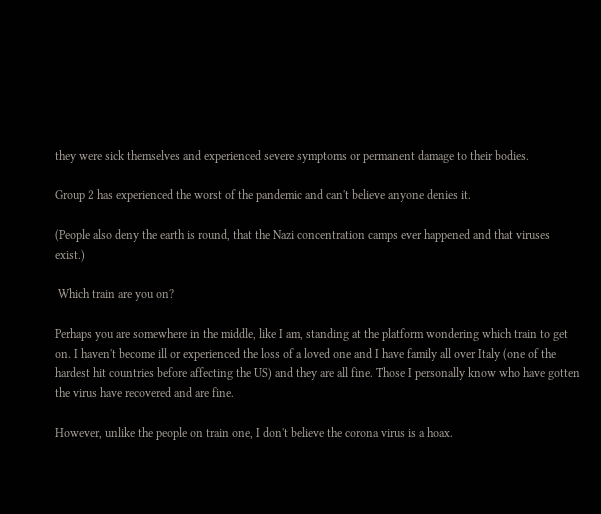they were sick themselves and experienced severe symptoms or permanent damage to their bodies.

Group 2 has experienced the worst of the pandemic and can't believe anyone denies it.

(People also deny the earth is round, that the Nazi concentration camps ever happened and that viruses exist.)

 Which train are you on?

Perhaps you are somewhere in the middle, like I am, standing at the platform wondering which train to get on. I haven't become ill or experienced the loss of a loved one and I have family all over Italy (one of the hardest hit countries before affecting the US) and they are all fine. Those I personally know who have gotten the virus have recovered and are fine.

However, unlike the people on train one, I don't believe the corona virus is a hoax.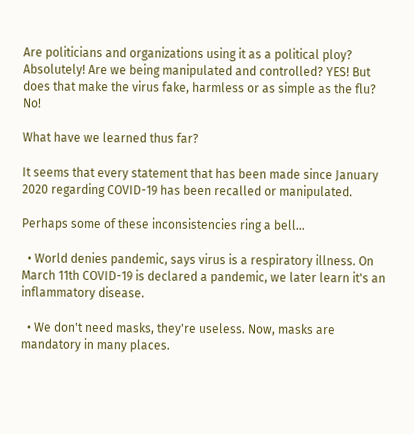Are politicians and organizations using it as a political ploy? Absolutely! Are we being manipulated and controlled? YES! But does that make the virus fake, harmless or as simple as the flu? No!

What have we learned thus far?

It seems that every statement that has been made since January 2020 regarding COVID-19 has been recalled or manipulated.

Perhaps some of these inconsistencies ring a bell...

  • World denies pandemic, says virus is a respiratory illness. On March 11th COVID-19 is declared a pandemic, we later learn it's an inflammatory disease.

  • We don't need masks, they're useless. Now, masks are mandatory in many places.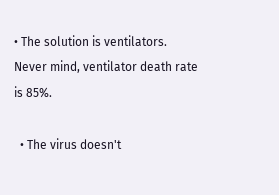• The solution is ventilators. Never mind, ventilator death rate is 85%.

  • The virus doesn't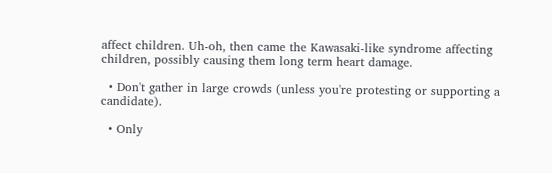affect children. Uh-oh, then came the Kawasaki-like syndrome affecting children, possibly causing them long term heart damage.

  • Don't gather in large crowds (unless you're protesting or supporting a candidate).

  • Only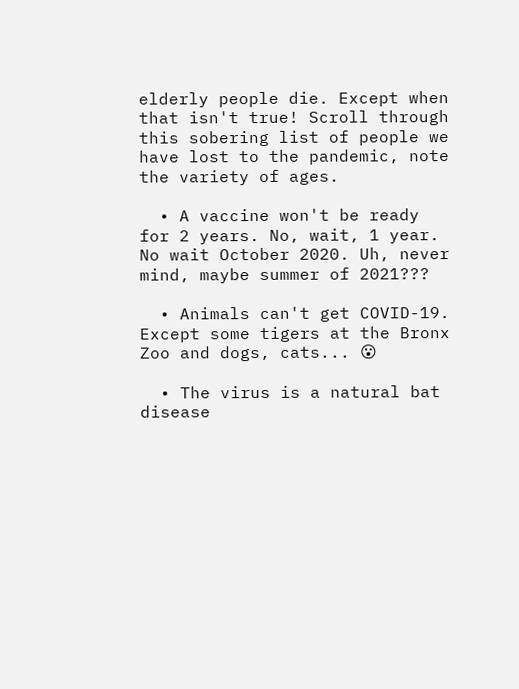elderly people die. Except when that isn't true! Scroll through this sobering list of people we have lost to the pandemic, note the variety of ages.

  • A vaccine won't be ready for 2 years. No, wait, 1 year. No wait October 2020. Uh, never mind, maybe summer of 2021???

  • Animals can't get COVID-19. Except some tigers at the Bronx Zoo and dogs, cats... 😮

  • The virus is a natural bat disease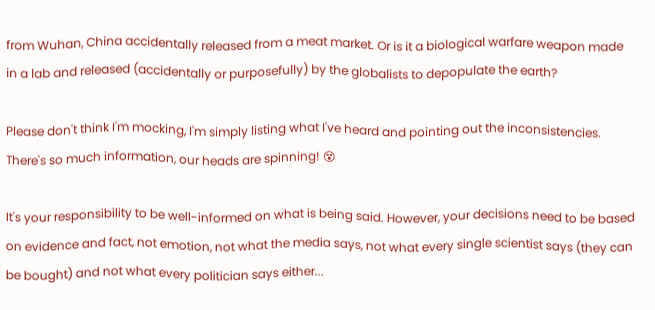from Wuhan, China accidentally released from a meat market. Or is it a biological warfare weapon made in a lab and released (accidentally or purposefully) by the globalists to depopulate the earth?

Please don't think I'm mocking, I'm simply listing what I've heard and pointing out the inconsistencies. There's so much information, our heads are spinning! 😵

It's your responsibility to be well-informed on what is being said. However, your decisions need to be based on evidence and fact, not emotion, not what the media says, not what every single scientist says (they can be bought) and not what every politician says either...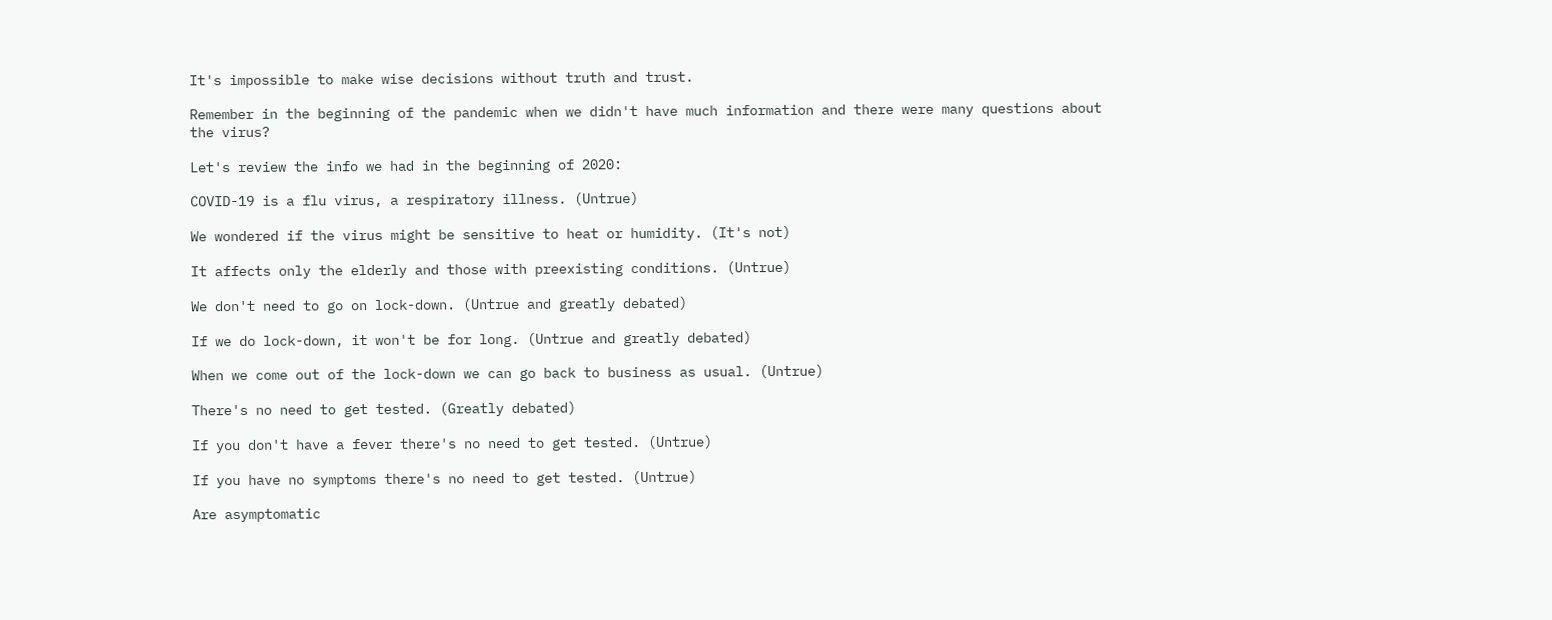It's impossible to make wise decisions without truth and trust.

Remember in the beginning of the pandemic when we didn't have much information and there were many questions about the virus?

Let's review the info we had in the beginning of 2020:

COVID-19 is a flu virus, a respiratory illness. (Untrue)

We wondered if the virus might be sensitive to heat or humidity. (It's not)

It affects only the elderly and those with preexisting conditions. (Untrue)

We don't need to go on lock-down. (Untrue and greatly debated)

If we do lock-down, it won't be for long. (Untrue and greatly debated)

When we come out of the lock-down we can go back to business as usual. (Untrue)

There's no need to get tested. (Greatly debated)

If you don't have a fever there's no need to get tested. (Untrue)

If you have no symptoms there's no need to get tested. (Untrue)

Are asymptomatic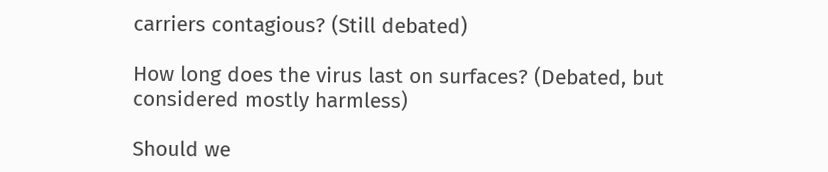carriers contagious? (Still debated)

How long does the virus last on surfaces? (Debated, but considered mostly harmless)

Should we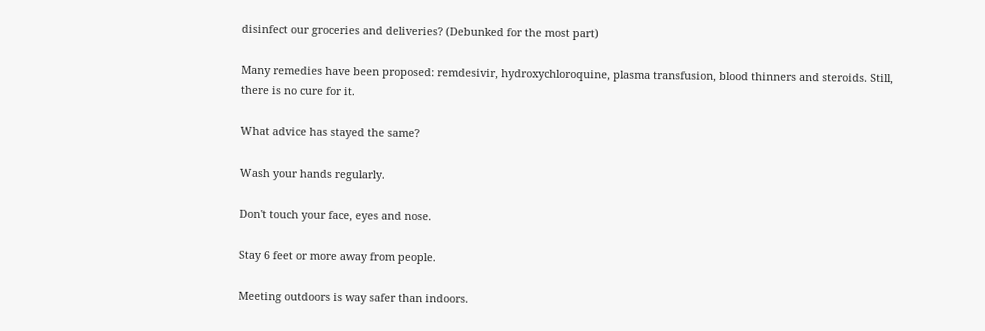disinfect our groceries and deliveries? (Debunked for the most part)

Many remedies have been proposed: remdesivir, hydroxychloroquine, plasma transfusion, blood thinners and steroids. Still, there is no cure for it.

What advice has stayed the same?

Wash your hands regularly.

Don't touch your face, eyes and nose.

Stay 6 feet or more away from people.

Meeting outdoors is way safer than indoors.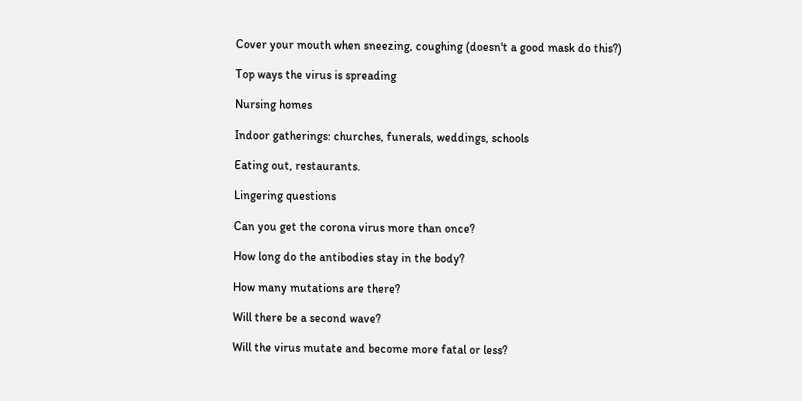Cover your mouth when sneezing, coughing (doesn't a good mask do this?)

Top ways the virus is spreading

Nursing homes

Indoor gatherings: churches, funerals, weddings, schools

Eating out, restaurants.

Lingering questions

Can you get the corona virus more than once?

How long do the antibodies stay in the body?

How many mutations are there?

Will there be a second wave?

Will the virus mutate and become more fatal or less?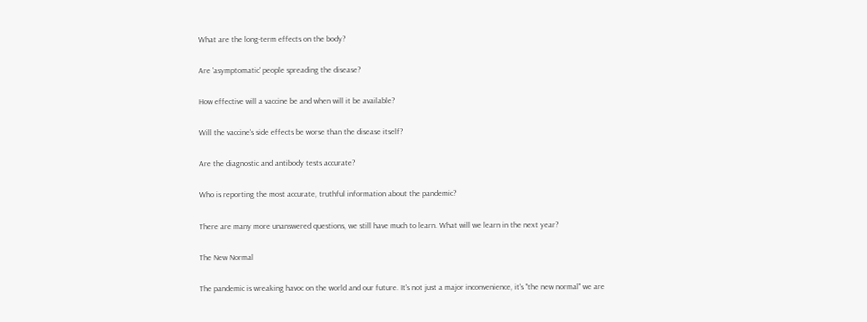What are the long-term effects on the body?

Are 'asymptomatic' people spreading the disease?

How effective will a vaccine be and when will it be available?

Will the vaccine's side effects be worse than the disease itself?

Are the diagnostic and antibody tests accurate?

Who is reporting the most accurate, truthful information about the pandemic?

There are many more unanswered questions, we still have much to learn. What will we learn in the next year?

The New Normal

The pandemic is wreaking havoc on the world and our future. It's not just a major inconvenience, it's "the new normal" we are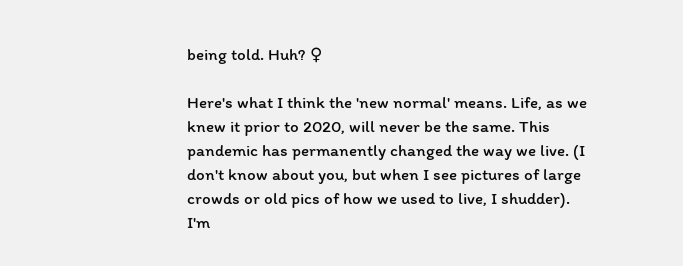being told. Huh? ♀

Here's what I think the 'new normal' means. Life, as we knew it prior to 2020, will never be the same. This pandemic has permanently changed the way we live. (I don't know about you, but when I see pictures of large crowds or old pics of how we used to live, I shudder). I'm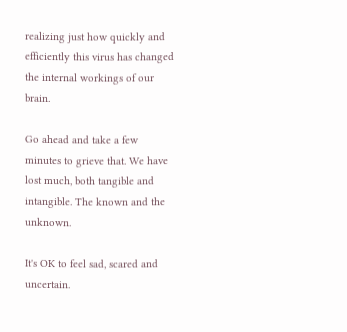realizing just how quickly and efficiently this virus has changed the internal workings of our brain.

Go ahead and take a few minutes to grieve that. We have lost much, both tangible and intangible. The known and the unknown.

It's OK to feel sad, scared and uncertain.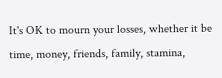It's OK to mourn your losses, whether it be time, money, friends, family, stamina,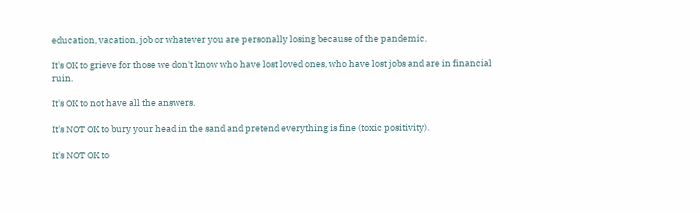education, vacation, job or whatever you are personally losing because of the pandemic.

It's OK to grieve for those we don't know who have lost loved ones, who have lost jobs and are in financial ruin.

It's OK to not have all the answers.

It's NOT OK to bury your head in the sand and pretend everything is fine (toxic positivity).

It's NOT OK to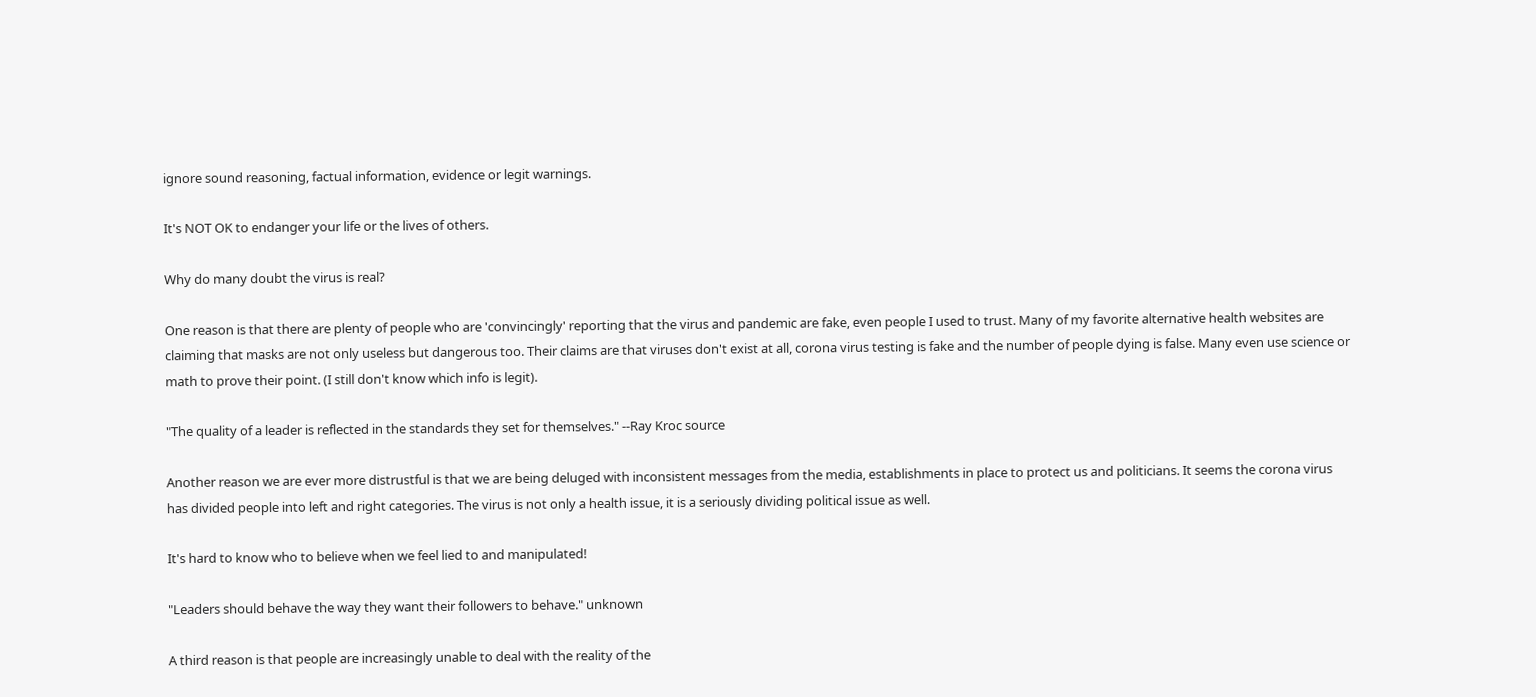ignore sound reasoning, factual information, evidence or legit warnings.

It's NOT OK to endanger your life or the lives of others.

Why do many doubt the virus is real?

One reason is that there are plenty of people who are 'convincingly' reporting that the virus and pandemic are fake, even people I used to trust. Many of my favorite alternative health websites are claiming that masks are not only useless but dangerous too. Their claims are that viruses don't exist at all, corona virus testing is fake and the number of people dying is false. Many even use science or math to prove their point. (I still don't know which info is legit).

"The quality of a leader is reflected in the standards they set for themselves." --Ray Kroc source

Another reason we are ever more distrustful is that we are being deluged with inconsistent messages from the media, establishments in place to protect us and politicians. It seems the corona virus has divided people into left and right categories. The virus is not only a health issue, it is a seriously dividing political issue as well.

It's hard to know who to believe when we feel lied to and manipulated!

"Leaders should behave the way they want their followers to behave." unknown

A third reason is that people are increasingly unable to deal with the reality of the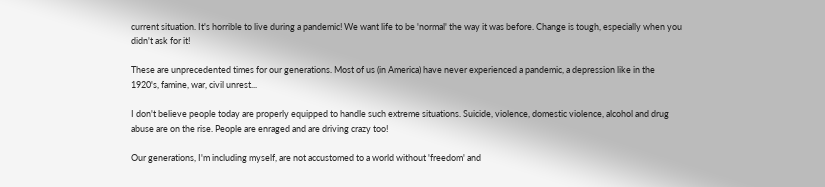current situation. It's horrible to live during a pandemic! We want life to be 'normal' the way it was before. Change is tough, especially when you didn't ask for it!

These are unprecedented times for our generations. Most of us (in America) have never experienced a pandemic, a depression like in the 1920's, famine, war, civil unrest...

I don't believe people today are properly equipped to handle such extreme situations. Suicide, violence, domestic violence, alcohol and drug abuse are on the rise. People are enraged and are driving crazy too!

Our generations, I'm including myself, are not accustomed to a world without 'freedom' and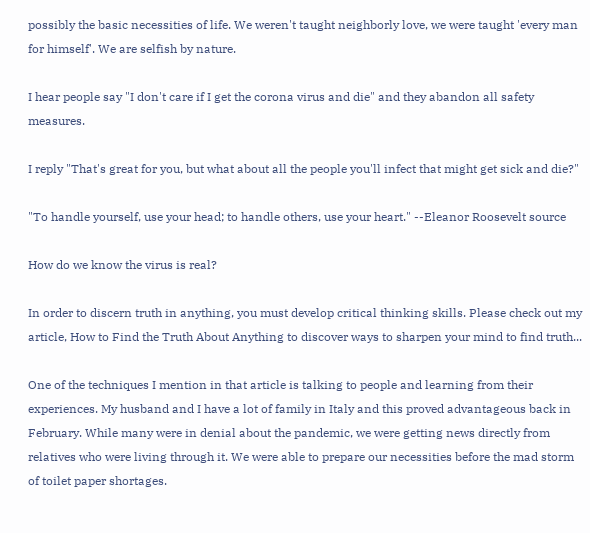possibly the basic necessities of life. We weren't taught neighborly love, we were taught 'every man for himself'. We are selfish by nature.

I hear people say "I don't care if I get the corona virus and die" and they abandon all safety measures.

I reply "That's great for you, but what about all the people you'll infect that might get sick and die?"

"To handle yourself, use your head; to handle others, use your heart." --Eleanor Roosevelt source

How do we know the virus is real?

In order to discern truth in anything, you must develop critical thinking skills. Please check out my article, How to Find the Truth About Anything to discover ways to sharpen your mind to find truth...

One of the techniques I mention in that article is talking to people and learning from their experiences. My husband and I have a lot of family in Italy and this proved advantageous back in February. While many were in denial about the pandemic, we were getting news directly from relatives who were living through it. We were able to prepare our necessities before the mad storm of toilet paper shortages.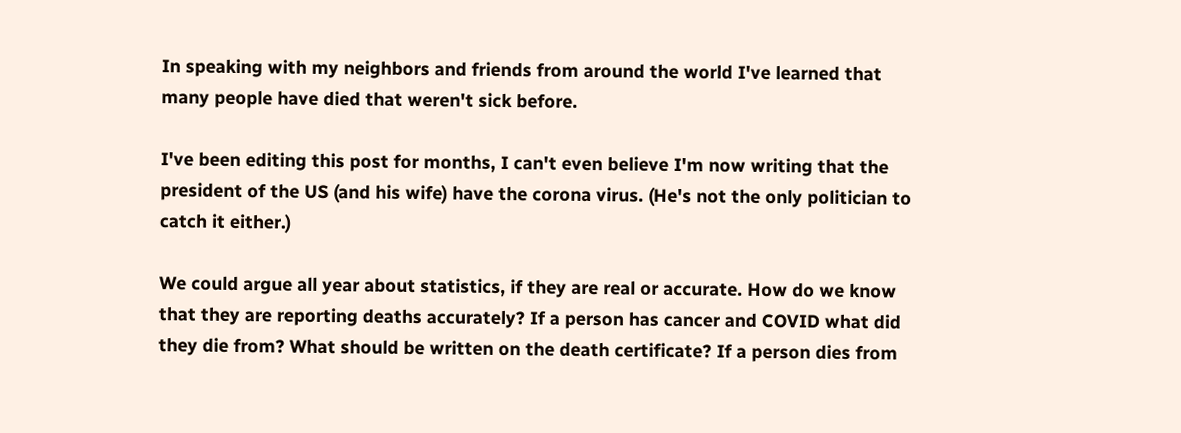In speaking with my neighbors and friends from around the world I've learned that many people have died that weren't sick before.

I've been editing this post for months, I can't even believe I'm now writing that the president of the US (and his wife) have the corona virus. (He's not the only politician to catch it either.)

We could argue all year about statistics, if they are real or accurate. How do we know that they are reporting deaths accurately? If a person has cancer and COVID what did they die from? What should be written on the death certificate? If a person dies from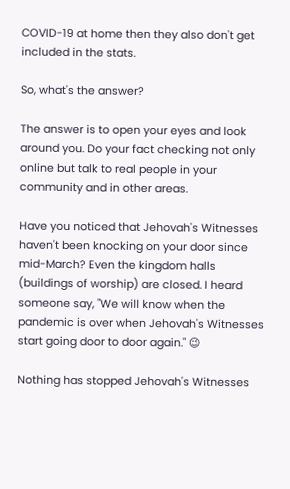COVID-19 at home then they also don't get included in the stats.

So, what's the answer?

The answer is to open your eyes and look around you. Do your fact checking not only online but talk to real people in your community and in other areas.

Have you noticed that Jehovah's Witnesses haven't been knocking on your door since mid-March? Even the kingdom halls (buildings of worship) are closed. I heard someone say, "We will know when the pandemic is over when Jehovah's Witnesses start going door to door again." 😉

Nothing has stopped Jehovah's Witnesses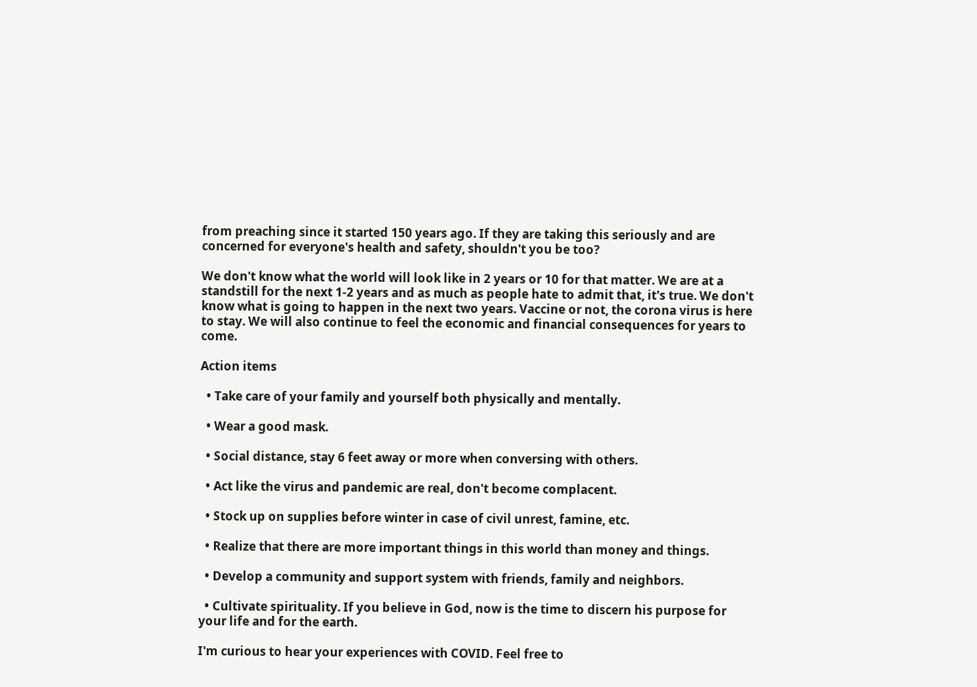from preaching since it started 150 years ago. If they are taking this seriously and are concerned for everyone's health and safety, shouldn't you be too?

We don't know what the world will look like in 2 years or 10 for that matter. We are at a standstill for the next 1-2 years and as much as people hate to admit that, it's true. We don't know what is going to happen in the next two years. Vaccine or not, the corona virus is here to stay. We will also continue to feel the economic and financial consequences for years to come.

Action items

  • Take care of your family and yourself both physically and mentally.

  • Wear a good mask.

  • Social distance, stay 6 feet away or more when conversing with others.

  • Act like the virus and pandemic are real, don't become complacent.

  • Stock up on supplies before winter in case of civil unrest, famine, etc.

  • Realize that there are more important things in this world than money and things.

  • Develop a community and support system with friends, family and neighbors.

  • Cultivate spirituality. If you believe in God, now is the time to discern his purpose for your life and for the earth.

I'm curious to hear your experiences with COVID. Feel free to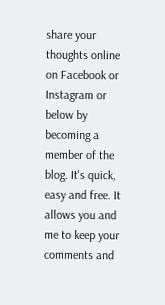share your thoughts online on Facebook or Instagram or below by becoming a member of the blog. It's quick, easy and free. It allows you and me to keep your comments and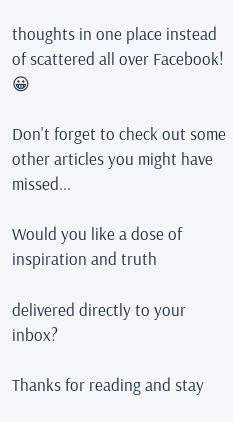thoughts in one place instead of scattered all over Facebook! 😀

Don't forget to check out some other articles you might have missed...

Would you like a dose of inspiration and truth

delivered directly to your inbox?

Thanks for reading and stay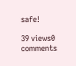safe!

39 views0 comments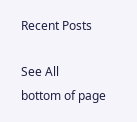Recent Posts

See All
bottom of page